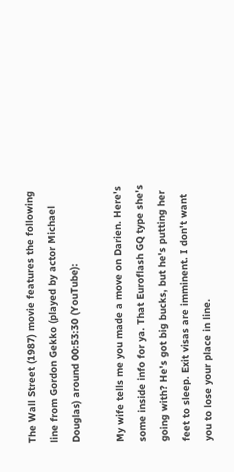The Wall Street (1987) movie features the following line from Gordon Gekko (played by actor Michael Douglas) around 00:53:30 (YouTube):

My wife tells me you made a move on Darien. Here's some inside info for ya. That Euroflash GQ type she's going with? He's got big bucks, but he's putting her feet to sleep. Exit visas are imminent. I don't want you to lose your place in line.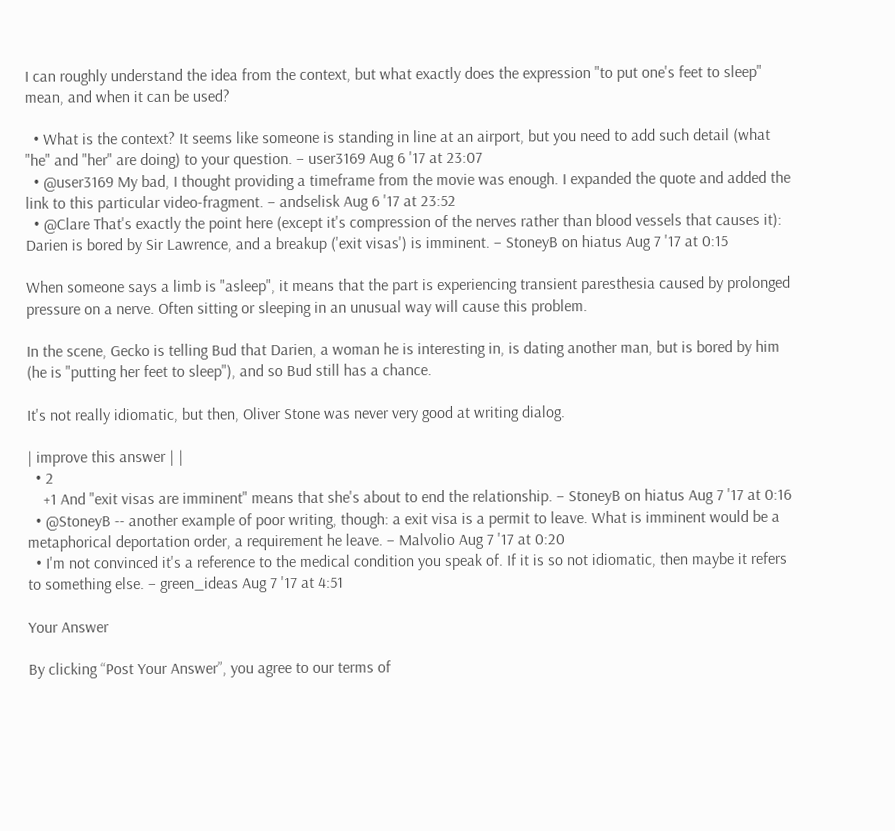I can roughly understand the idea from the context, but what exactly does the expression "to put one's feet to sleep" mean, and when it can be used?

  • What is the context? It seems like someone is standing in line at an airport, but you need to add such detail (what "he" and "her" are doing) to your question. – user3169 Aug 6 '17 at 23:07
  • @user3169 My bad, I thought providing a timeframe from the movie was enough. I expanded the quote and added the link to this particular video-fragment. – andselisk Aug 6 '17 at 23:52
  • @Clare That's exactly the point here (except it's compression of the nerves rather than blood vessels that causes it): Darien is bored by Sir Lawrence, and a breakup ('exit visas') is imminent. – StoneyB on hiatus Aug 7 '17 at 0:15

When someone says a limb is "asleep", it means that the part is experiencing transient paresthesia caused by prolonged pressure on a nerve. Often sitting or sleeping in an unusual way will cause this problem.

In the scene, Gecko is telling Bud that Darien, a woman he is interesting in, is dating another man, but is bored by him (he is "putting her feet to sleep"), and so Bud still has a chance.

It's not really idiomatic, but then, Oliver Stone was never very good at writing dialog.

| improve this answer | |
  • 2
    +1 And "exit visas are imminent" means that she's about to end the relationship. – StoneyB on hiatus Aug 7 '17 at 0:16
  • @StoneyB -- another example of poor writing, though: a exit visa is a permit to leave. What is imminent would be a metaphorical deportation order, a requirement he leave. – Malvolio Aug 7 '17 at 0:20
  • I'm not convinced it's a reference to the medical condition you speak of. If it is so not idiomatic, then maybe it refers to something else. – green_ideas Aug 7 '17 at 4:51

Your Answer

By clicking “Post Your Answer”, you agree to our terms of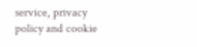service, privacy policy and cookie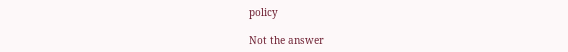policy

Not the answer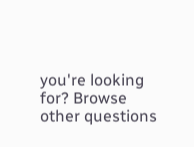you're looking for? Browse other questions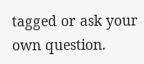tagged or ask your own question.